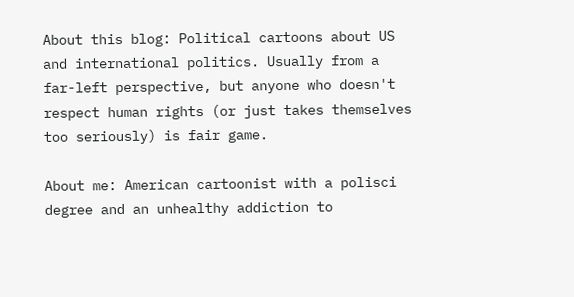About this blog: Political cartoons about US and international politics. Usually from a far-left perspective, but anyone who doesn't respect human rights (or just takes themselves too seriously) is fair game.

About me: American cartoonist with a polisci degree and an unhealthy addiction to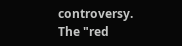controversy. The "red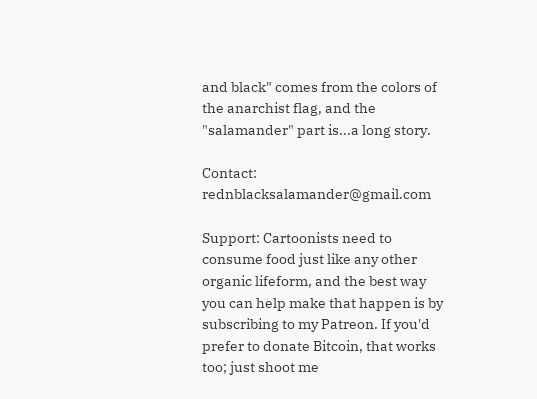and black" comes from the colors of the anarchist flag, and the "salamander" part is...a long story.

Contact: rednblacksalamander@gmail.com

Support: Cartoonists need to consume food just like any other organic lifeform, and the best way you can help make that happen is by subscribing to my Patreon. If you'd prefer to donate Bitcoin, that works too; just shoot me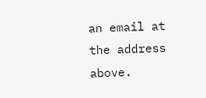an email at the address above.